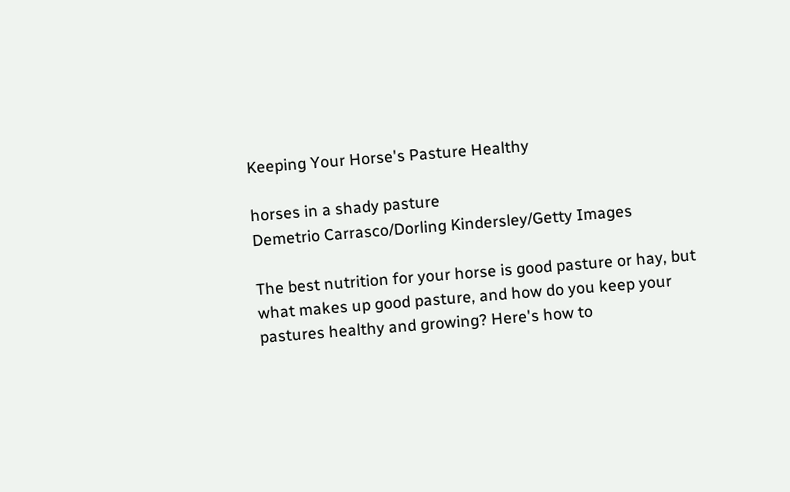Keeping Your Horse's Pasture Healthy

horses in a shady pasture
Demetrio Carrasco/Dorling Kindersley/Getty Images

The best nutrition for your horse is good pasture or hay, but what makes up good pasture, and how do you keep your pastures healthy and growing? Here's how to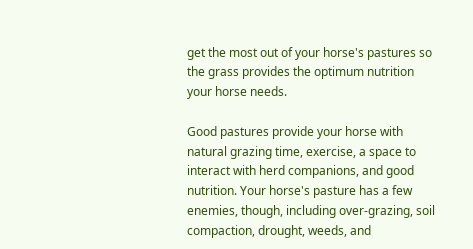get the most out of your horse's pastures so the grass provides the optimum nutrition your horse needs.

Good pastures provide your horse with natural grazing time, exercise, a space to interact with herd companions, and good nutrition. Your horse's pasture has a few enemies, though, including over-grazing, soil compaction, drought, weeds, and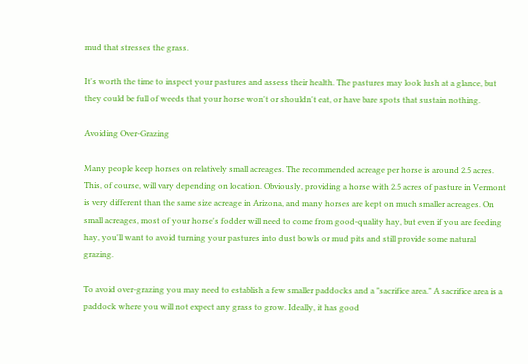mud that stresses the grass.

It's worth the time to inspect your pastures and assess their health. The pastures may look lush at a glance, but they could be full of weeds that your horse won't or shouldn't eat, or have bare spots that sustain nothing.

Avoiding Over-Grazing

Many people keep horses on relatively small acreages. The recommended acreage per horse is around 2.5 acres. This, of course, will vary depending on location. Obviously, providing a horse with 2.5 acres of pasture in Vermont is very different than the same size acreage in Arizona, and many horses are kept on much smaller acreages. On small acreages, most of your horse's fodder will need to come from good-quality hay, but even if you are feeding hay, you'll want to avoid turning your pastures into dust bowls or mud pits and still provide some natural grazing.

To avoid over-grazing you may need to establish a few smaller paddocks and a "sacrifice area." A sacrifice area is a paddock where you will not expect any grass to grow. Ideally, it has good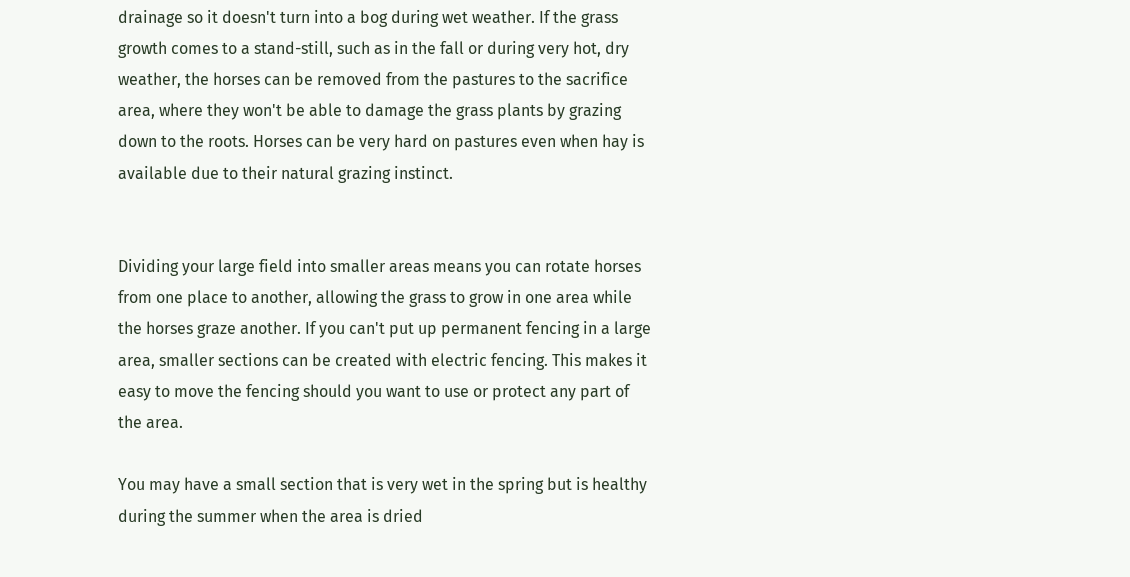drainage so it doesn't turn into a bog during wet weather. If the grass growth comes to a stand-still, such as in the fall or during very hot, dry weather, the horses can be removed from the pastures to the sacrifice area, where they won't be able to damage the grass plants by grazing down to the roots. Horses can be very hard on pastures even when hay is available due to their natural grazing instinct.


Dividing your large field into smaller areas means you can rotate horses from one place to another, allowing the grass to grow in one area while the horses graze another. If you can't put up permanent fencing in a large area, smaller sections can be created with electric fencing. This makes it easy to move the fencing should you want to use or protect any part of the area.

You may have a small section that is very wet in the spring but is healthy during the summer when the area is dried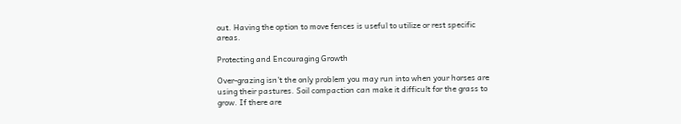out. Having the option to move fences is useful to utilize or rest specific areas.

Protecting and Encouraging Growth

Over-grazing isn't the only problem you may run into when your horses are using their pastures. Soil compaction can make it difficult for the grass to grow. If there are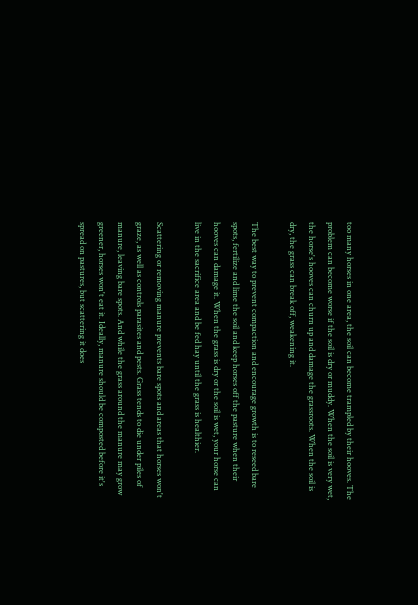too many horses in one area, the soil can become trampled by their hooves. The problem can become worse if the soil is dry or muddy. When the soil is very wet, the horse's hooves can churn up and damage the grassroots. When the soil is dry, the grass can break off, weakening it.

The best way to prevent compaction and encourage growth is to reseed bare spots, fertilize and lime the soil and keep horses off the pasture when their hooves can damage it. When the grass is dry or the soil is wet, your horse can live in the sacrifice area and be fed hay until the grass is healthier.

Scattering or removing manure prevents bare spots and areas that horses won't graze, as well as controls parasites and pests. Grass tends to die under piles of manure, leaving bare spots. And while the grass around the manure may grow greener, horses won't eat it. Ideally, manure should be composted before it's spread on pastures, but scattering it does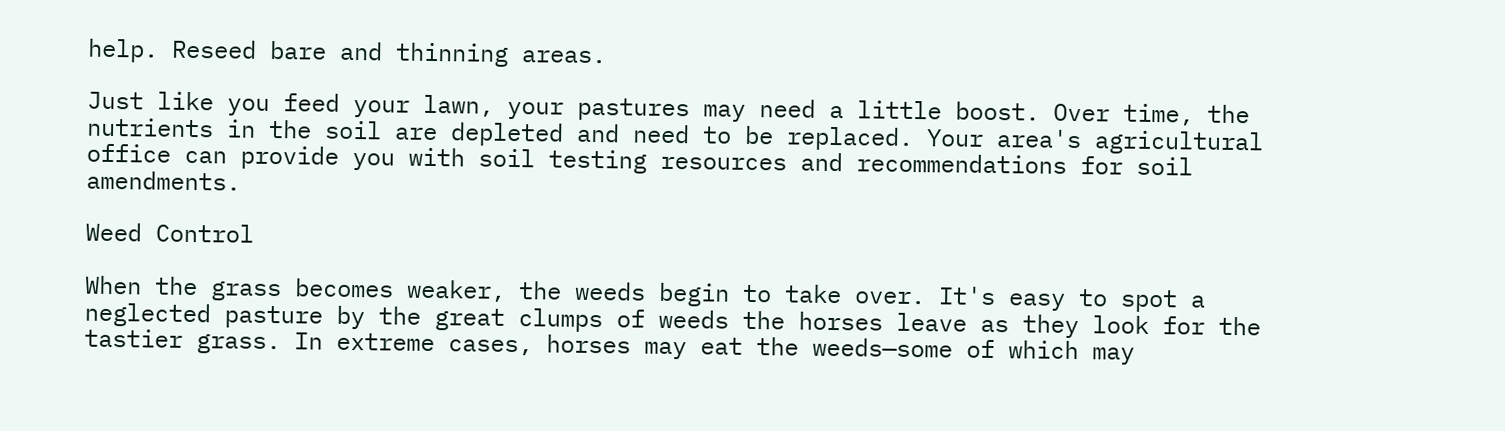help. Reseed bare and thinning areas.

Just like you feed your lawn, your pastures may need a little boost. Over time, the nutrients in the soil are depleted and need to be replaced. Your area's agricultural office can provide you with soil testing resources and recommendations for soil amendments.

Weed Control

When the grass becomes weaker, the weeds begin to take over. It's easy to spot a neglected pasture by the great clumps of weeds the horses leave as they look for the tastier grass. In extreme cases, horses may eat the weeds—some of which may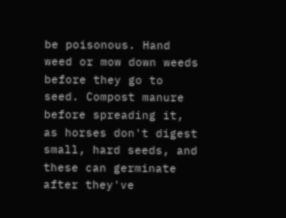be poisonous. Hand weed or mow down weeds before they go to seed. Compost manure before spreading it, as horses don't digest small, hard seeds, and these can germinate after they've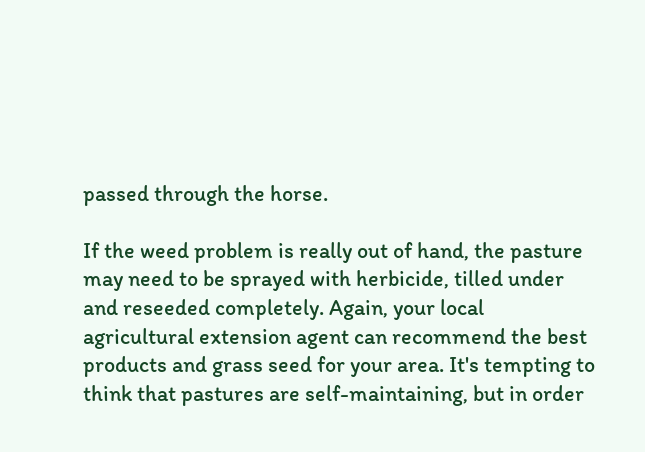passed through the horse.

If the weed problem is really out of hand, the pasture may need to be sprayed with herbicide, tilled under and reseeded completely. Again, your local agricultural extension agent can recommend the best products and grass seed for your area. It's tempting to think that pastures are self-maintaining, but in order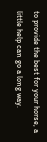to provide the best for your horse, a little help can go a long way.